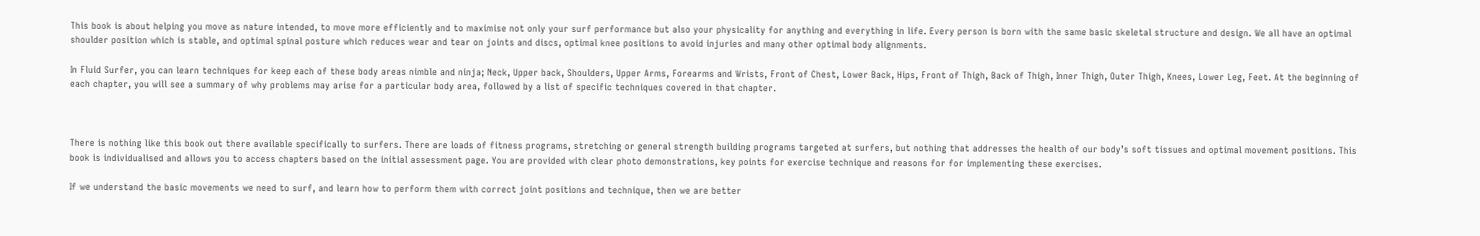This book is about helping you move as nature intended, to move more efficiently and to maximise not only your surf performance but also your physicality for anything and everything in life. Every person is born with the same basic skeletal structure and design. We all have an optimal shoulder position which is stable, and optimal spinal posture which reduces wear and tear on joints and discs, optimal knee positions to avoid injuries and many other optimal body alignments.

In Fluid Surfer, you can learn techniques for keep each of these body areas nimble and ninja; Neck, Upper back, Shoulders, Upper Arms, Forearms and Wrists, Front of Chest, Lower Back, Hips, Front of Thigh, Back of Thigh, Inner Thigh, Outer Thigh, Knees, Lower Leg, Feet. At the beginning of each chapter, you will see a summary of why problems may arise for a particular body area, followed by a list of specific techniques covered in that chapter.



There is nothing like this book out there available specifically to surfers. There are loads of fitness programs, stretching or general strength building programs targeted at surfers, but nothing that addresses the health of our body’s soft tissues and optimal movement positions. This book is individualised and allows you to access chapters based on the initial assessment page. You are provided with clear photo demonstrations, key points for exercise technique and reasons for for implementing these exercises.

If we understand the basic movements we need to surf, and learn how to perform them with correct joint positions and technique, then we are better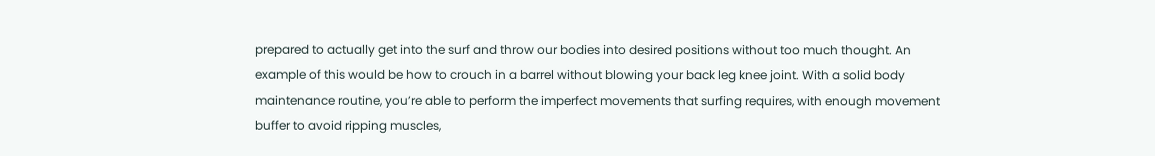prepared to actually get into the surf and throw our bodies into desired positions without too much thought. An example of this would be how to crouch in a barrel without blowing your back leg knee joint. With a solid body maintenance routine, you’re able to perform the imperfect movements that surfing requires, with enough movement buffer to avoid ripping muscles,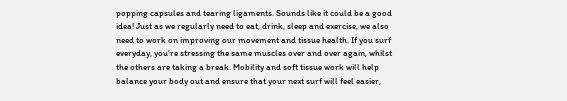popping capsules and tearing ligaments. Sounds like it could be a good idea! Just as we regularly need to eat, drink, sleep and exercise, we also need to work on improving our movement and tissue health. If you surf everyday, you’re stressing the same muscles over and over again, whilst the others are taking a break. Mobility and soft tissue work will help balance your body out and ensure that your next surf will feel easier,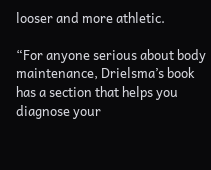looser and more athletic.

“For anyone serious about body maintenance, Drielsma’s book has a section that helps you diagnose your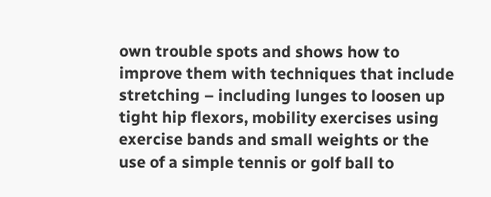own trouble spots and shows how to improve them with techniques that include stretching – including lunges to loosen up tight hip flexors, mobility exercises using exercise bands and small weights or the use of a simple tennis or golf ball to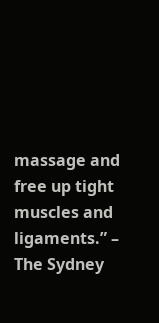massage and free up tight muscles and ligaments.” – The Sydney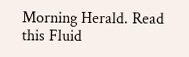Morning Herald. Read this Fluid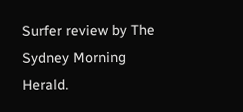Surfer review by The Sydney Morning Herald.